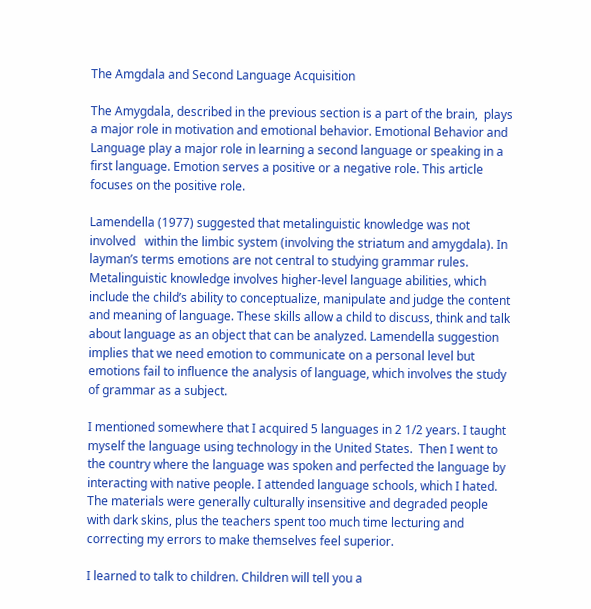The Amgdala and Second Language Acquisition

The Amygdala, described in the previous section is a part of the brain,  plays a major role in motivation and emotional behavior. Emotional Behavior and Language play a major role in learning a second language or speaking in a first language. Emotion serves a positive or a negative role. This article focuses on the positive role.

Lamendella (1977) suggested that metalinguistic knowledge was not involved   within the limbic system (involving the striatum and amygdala). In layman’s terms emotions are not central to studying grammar rules. Metalinguistic knowledge involves higher-level language abilities, which include the child’s ability to conceptualize, manipulate and judge the content and meaning of language. These skills allow a child to discuss, think and talk about language as an object that can be analyzed. Lamendella suggestion implies that we need emotion to communicate on a personal level but emotions fail to influence the analysis of language, which involves the study of grammar as a subject.

I mentioned somewhere that I acquired 5 languages in 2 1/2 years. I taught myself the language using technology in the United States.  Then I went to the country where the language was spoken and perfected the language by interacting with native people. I attended language schools, which I hated. The materials were generally culturally insensitive and degraded people with dark skins, plus the teachers spent too much time lecturing and correcting my errors to make themselves feel superior.

I learned to talk to children. Children will tell you a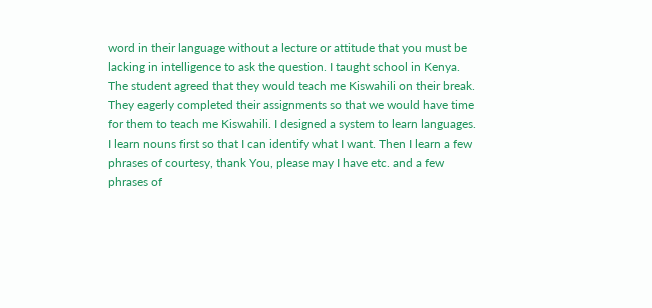word in their language without a lecture or attitude that you must be lacking in intelligence to ask the question. I taught school in Kenya. The student agreed that they would teach me Kiswahili on their break. They eagerly completed their assignments so that we would have time for them to teach me Kiswahili. I designed a system to learn languages. I learn nouns first so that I can identify what I want. Then I learn a few phrases of courtesy, thank You, please may I have etc. and a few phrases of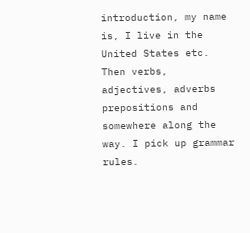introduction, my name is, I live in the United States etc. Then verbs, adjectives, adverbs prepositions and somewhere along the way. I pick up grammar rules.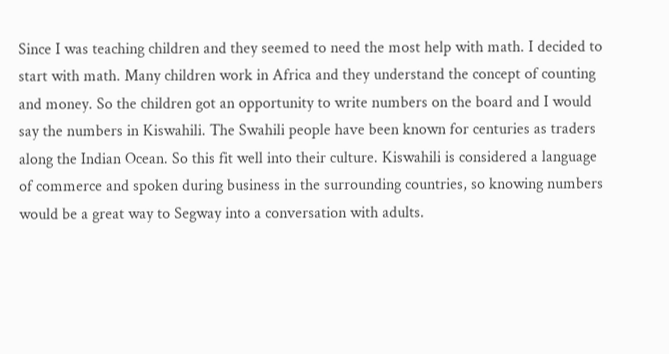Since I was teaching children and they seemed to need the most help with math. I decided to start with math. Many children work in Africa and they understand the concept of counting and money. So the children got an opportunity to write numbers on the board and I would say the numbers in Kiswahili. The Swahili people have been known for centuries as traders along the Indian Ocean. So this fit well into their culture. Kiswahili is considered a language of commerce and spoken during business in the surrounding countries, so knowing numbers would be a great way to Segway into a conversation with adults.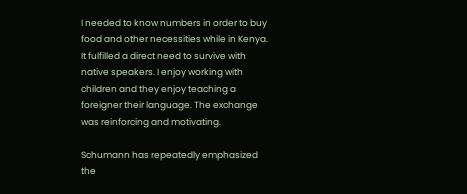I needed to know numbers in order to buy food and other necessities while in Kenya. It fulfilled a direct need to survive with native speakers. I enjoy working with children and they enjoy teaching a foreigner their language. The exchange was reinforcing and motivating.

Schumann has repeatedly emphasized the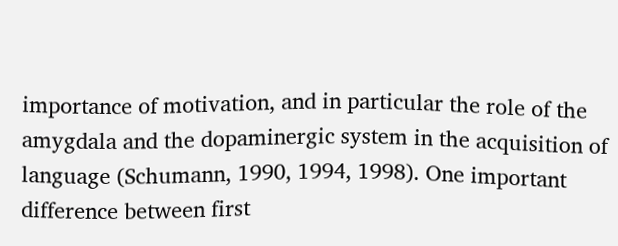importance of motivation, and in particular the role of the amygdala and the dopaminergic system in the acquisition of language (Schumann, 1990, 1994, 1998). One important difference between first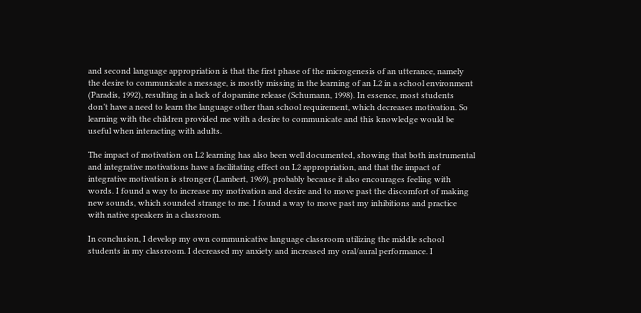and second language appropriation is that the first phase of the microgenesis of an utterance, namely the desire to communicate a message, is mostly missing in the learning of an L2 in a school environment (Paradis, 1992), resulting in a lack of dopamine release (Schumann, 1998). In essence, most students don’t have a need to learn the language other than school requirement, which decreases motivation. So learning with the children provided me with a desire to communicate and this knowledge would be useful when interacting with adults.

The impact of motivation on L2 learning has also been well documented, showing that both instrumental and integrative motivations have a facilitating effect on L2 appropriation, and that the impact of integrative motivation is stronger (Lambert, 1969), probably because it also encourages feeling with words. I found a way to increase my motivation and desire and to move past the discomfort of making new sounds, which sounded strange to me. I found a way to move past my inhibitions and practice with native speakers in a classroom.

In conclusion, I develop my own communicative language classroom utilizing the middle school students in my classroom. I decreased my anxiety and increased my oral/aural performance. I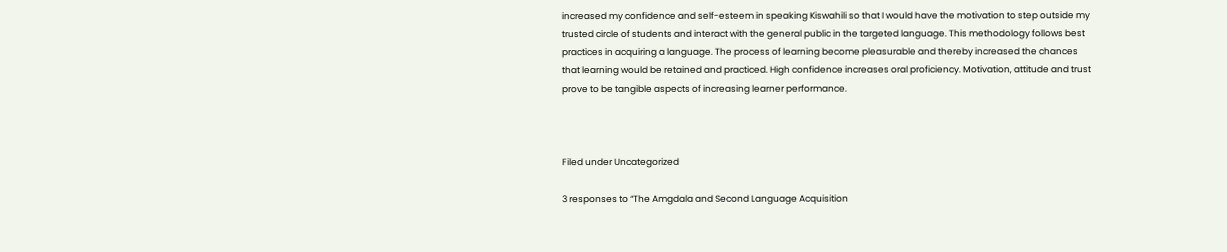increased my confidence and self-esteem in speaking Kiswahili so that I would have the motivation to step outside my trusted circle of students and interact with the general public in the targeted language. This methodology follows best practices in acquiring a language. The process of learning become pleasurable and thereby increased the chances that learning would be retained and practiced. High confidence increases oral proficiency. Motivation, attitude and trust prove to be tangible aspects of increasing learner performance.



Filed under Uncategorized

3 responses to “The Amgdala and Second Language Acquisition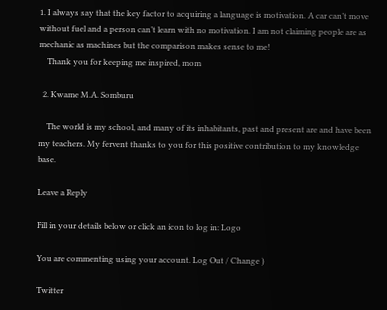1. I always say that the key factor to acquiring a language is motivation. A car can’t move without fuel and a person can’t learn with no motivation. I am not claiming people are as mechanic as machines but the comparison makes sense to me!
    Thank you for keeping me inspired, mom

  2. Kwame M.A. Somburu

    The world is my school, and many of its inhabitants, past and present are and have been my teachers. My fervent thanks to you for this positive contribution to my knowledge base.

Leave a Reply

Fill in your details below or click an icon to log in: Logo

You are commenting using your account. Log Out / Change )

Twitter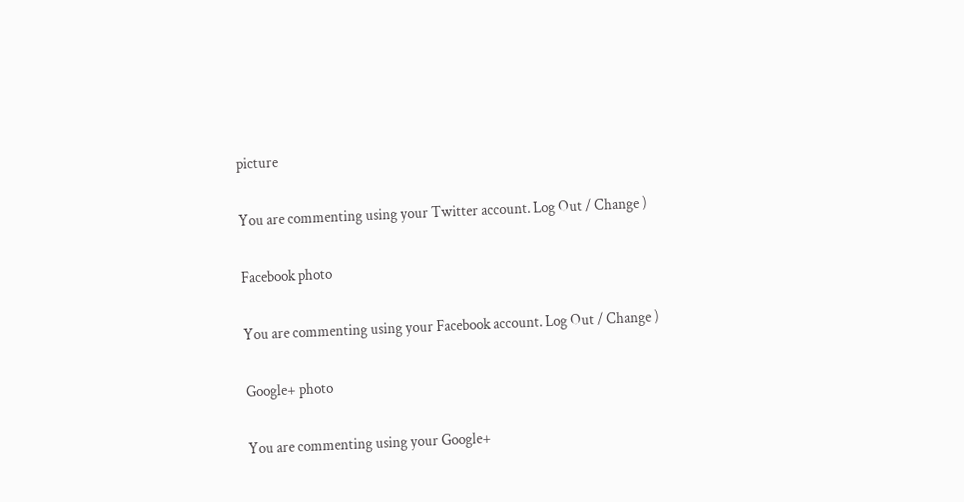picture

You are commenting using your Twitter account. Log Out / Change )

Facebook photo

You are commenting using your Facebook account. Log Out / Change )

Google+ photo

You are commenting using your Google+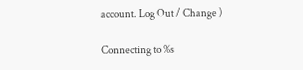account. Log Out / Change )

Connecting to %s